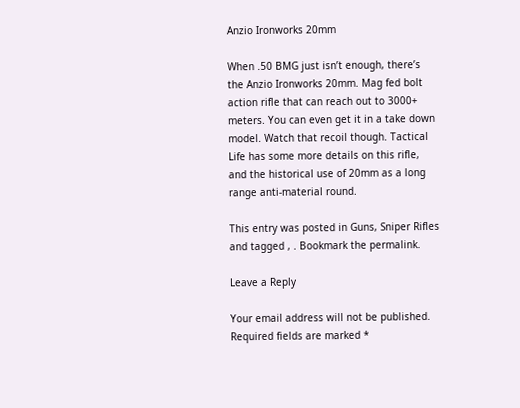Anzio Ironworks 20mm

When .50 BMG just isn’t enough, there’s the Anzio Ironworks 20mm. Mag fed bolt action rifle that can reach out to 3000+ meters. You can even get it in a take down model. Watch that recoil though. Tactical Life has some more details on this rifle, and the historical use of 20mm as a long range anti-material round.

This entry was posted in Guns, Sniper Rifles and tagged , . Bookmark the permalink.

Leave a Reply

Your email address will not be published. Required fields are marked *